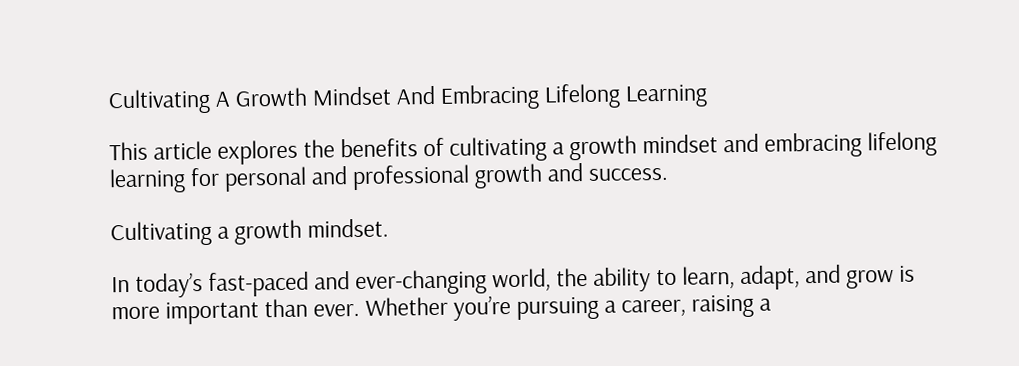Cultivating A Growth Mindset And Embracing Lifelong Learning

This article explores the benefits of cultivating a growth mindset and embracing lifelong learning for personal and professional growth and success.

Cultivating a growth mindset.

In today’s fast-paced and ever-changing world, the ability to learn, adapt, and grow is more important than ever. Whether you’re pursuing a career, raising a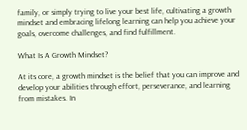family, or simply trying to live your best life, cultivating a growth mindset and embracing lifelong learning can help you achieve your goals, overcome challenges, and find fulfillment.

What Is A Growth Mindset?

At its core, a growth mindset is the belief that you can improve and develop your abilities through effort, perseverance, and learning from mistakes. In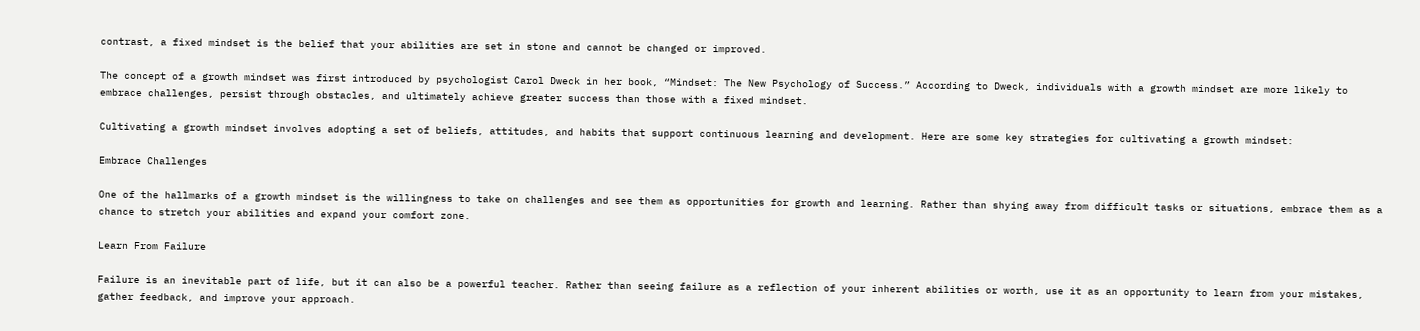contrast, a fixed mindset is the belief that your abilities are set in stone and cannot be changed or improved.

The concept of a growth mindset was first introduced by psychologist Carol Dweck in her book, “Mindset: The New Psychology of Success.” According to Dweck, individuals with a growth mindset are more likely to embrace challenges, persist through obstacles, and ultimately achieve greater success than those with a fixed mindset.

Cultivating a growth mindset involves adopting a set of beliefs, attitudes, and habits that support continuous learning and development. Here are some key strategies for cultivating a growth mindset:

Embrace Challenges

One of the hallmarks of a growth mindset is the willingness to take on challenges and see them as opportunities for growth and learning. Rather than shying away from difficult tasks or situations, embrace them as a chance to stretch your abilities and expand your comfort zone.

Learn From Failure

Failure is an inevitable part of life, but it can also be a powerful teacher. Rather than seeing failure as a reflection of your inherent abilities or worth, use it as an opportunity to learn from your mistakes, gather feedback, and improve your approach.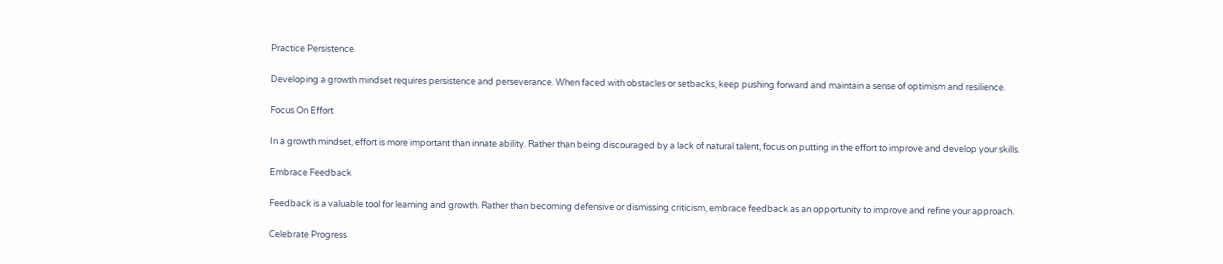Practice Persistence

Developing a growth mindset requires persistence and perseverance. When faced with obstacles or setbacks, keep pushing forward and maintain a sense of optimism and resilience.

Focus On Effort

In a growth mindset, effort is more important than innate ability. Rather than being discouraged by a lack of natural talent, focus on putting in the effort to improve and develop your skills.

Embrace Feedback

Feedback is a valuable tool for learning and growth. Rather than becoming defensive or dismissing criticism, embrace feedback as an opportunity to improve and refine your approach.

Celebrate Progress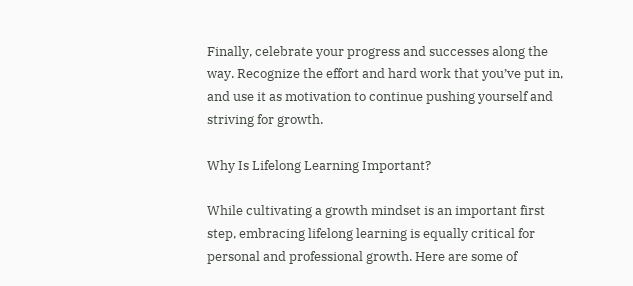Finally, celebrate your progress and successes along the way. Recognize the effort and hard work that you’ve put in, and use it as motivation to continue pushing yourself and striving for growth.

Why Is Lifelong Learning Important?

While cultivating a growth mindset is an important first step, embracing lifelong learning is equally critical for personal and professional growth. Here are some of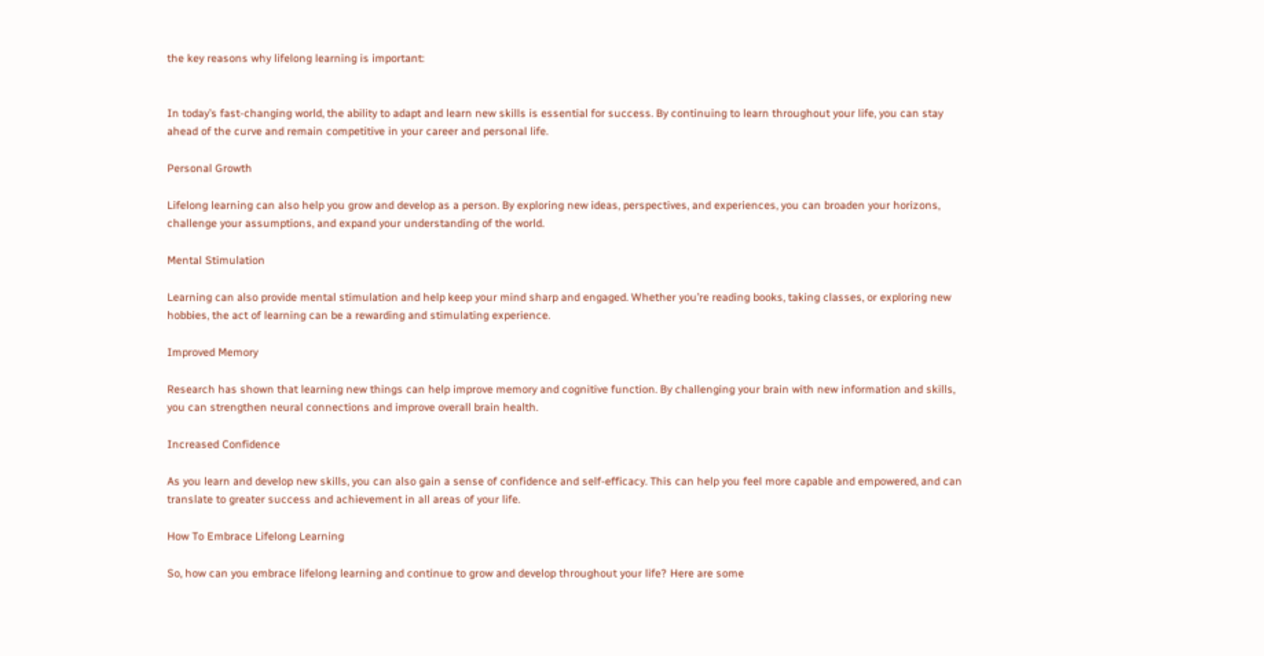the key reasons why lifelong learning is important:


In today’s fast-changing world, the ability to adapt and learn new skills is essential for success. By continuing to learn throughout your life, you can stay ahead of the curve and remain competitive in your career and personal life.

Personal Growth

Lifelong learning can also help you grow and develop as a person. By exploring new ideas, perspectives, and experiences, you can broaden your horizons, challenge your assumptions, and expand your understanding of the world.

Mental Stimulation

Learning can also provide mental stimulation and help keep your mind sharp and engaged. Whether you’re reading books, taking classes, or exploring new hobbies, the act of learning can be a rewarding and stimulating experience.

Improved Memory

Research has shown that learning new things can help improve memory and cognitive function. By challenging your brain with new information and skills, you can strengthen neural connections and improve overall brain health.

Increased Confidence

As you learn and develop new skills, you can also gain a sense of confidence and self-efficacy. This can help you feel more capable and empowered, and can translate to greater success and achievement in all areas of your life.

How To Embrace Lifelong Learning

So, how can you embrace lifelong learning and continue to grow and develop throughout your life? Here are some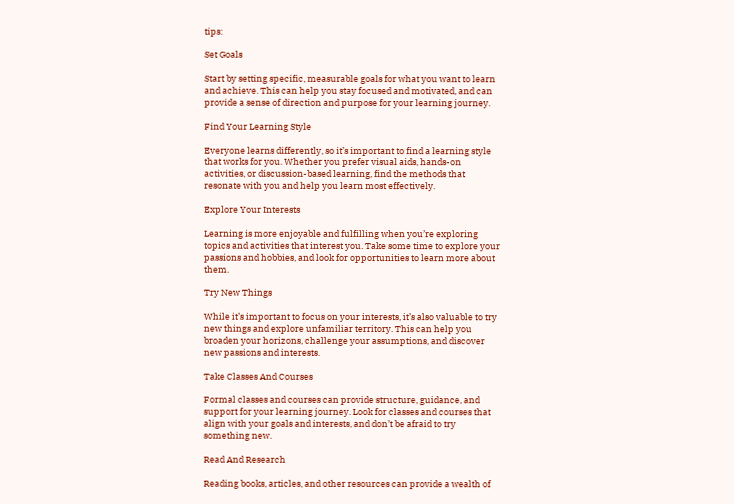tips:

Set Goals

Start by setting specific, measurable goals for what you want to learn and achieve. This can help you stay focused and motivated, and can provide a sense of direction and purpose for your learning journey.

Find Your Learning Style

Everyone learns differently, so it’s important to find a learning style that works for you. Whether you prefer visual aids, hands-on activities, or discussion-based learning, find the methods that resonate with you and help you learn most effectively.

Explore Your Interests

Learning is more enjoyable and fulfilling when you’re exploring topics and activities that interest you. Take some time to explore your passions and hobbies, and look for opportunities to learn more about them.

Try New Things

While it’s important to focus on your interests, it’s also valuable to try new things and explore unfamiliar territory. This can help you broaden your horizons, challenge your assumptions, and discover new passions and interests.

Take Classes And Courses

Formal classes and courses can provide structure, guidance, and support for your learning journey. Look for classes and courses that align with your goals and interests, and don’t be afraid to try something new.

Read And Research

Reading books, articles, and other resources can provide a wealth of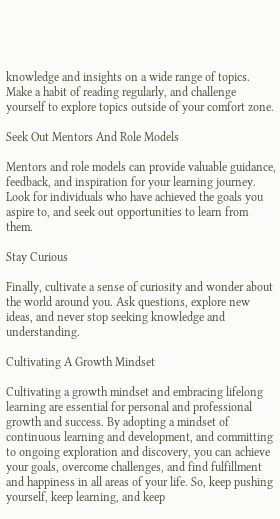knowledge and insights on a wide range of topics. Make a habit of reading regularly, and challenge yourself to explore topics outside of your comfort zone.

Seek Out Mentors And Role Models

Mentors and role models can provide valuable guidance, feedback, and inspiration for your learning journey. Look for individuals who have achieved the goals you aspire to, and seek out opportunities to learn from them.

Stay Curious

Finally, cultivate a sense of curiosity and wonder about the world around you. Ask questions, explore new ideas, and never stop seeking knowledge and understanding.

Cultivating A Growth Mindset

Cultivating a growth mindset and embracing lifelong learning are essential for personal and professional growth and success. By adopting a mindset of continuous learning and development, and committing to ongoing exploration and discovery, you can achieve your goals, overcome challenges, and find fulfillment and happiness in all areas of your life. So, keep pushing yourself, keep learning, and keep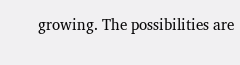growing. The possibilities are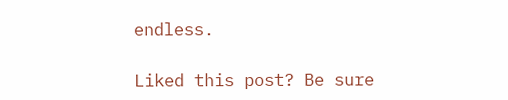endless.

Liked this post? Be sure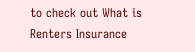to check out What is Renters Insurance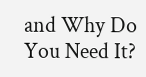and Why Do You Need It?